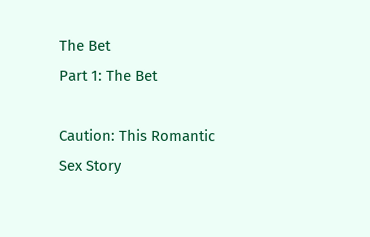The Bet
Part 1: The Bet

Caution: This Romantic Sex Story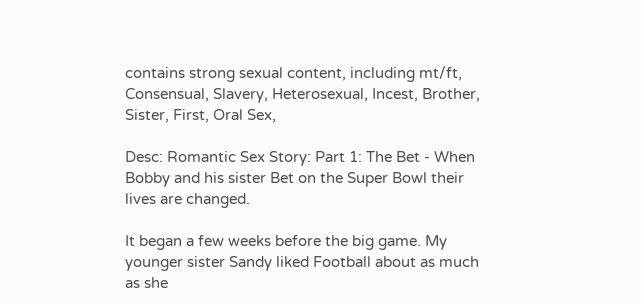contains strong sexual content, including mt/ft, Consensual, Slavery, Heterosexual, Incest, Brother, Sister, First, Oral Sex,

Desc: Romantic Sex Story: Part 1: The Bet - When Bobby and his sister Bet on the Super Bowl their lives are changed.

It began a few weeks before the big game. My younger sister Sandy liked Football about as much as she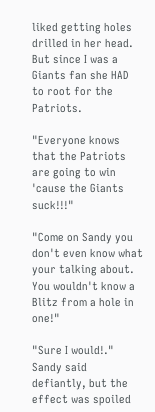liked getting holes drilled in her head. But since I was a Giants fan she HAD to root for the Patriots.

"Everyone knows that the Patriots are going to win 'cause the Giants suck!!!"

"Come on Sandy you don't even know what your talking about. You wouldn't know a Blitz from a hole in one!"

"Sure I would!." Sandy said defiantly, but the effect was spoiled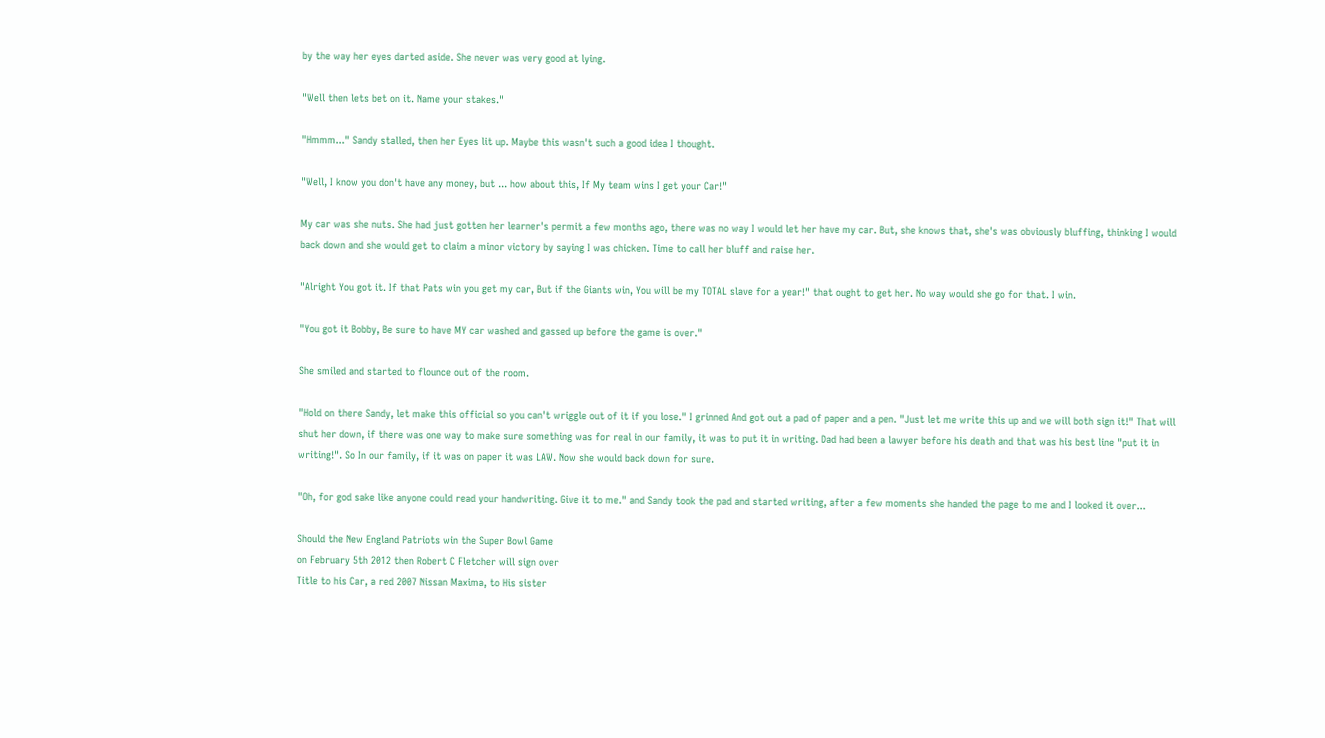by the way her eyes darted aside. She never was very good at lying.

"Well then lets bet on it. Name your stakes."

"Hmmm..." Sandy stalled, then her Eyes lit up. Maybe this wasn't such a good idea I thought.

"Well, I know you don't have any money, but ... how about this, If My team wins I get your Car!"

My car was she nuts. She had just gotten her learner's permit a few months ago, there was no way I would let her have my car. But, she knows that, she's was obviously bluffing, thinking I would back down and she would get to claim a minor victory by saying I was chicken. Time to call her bluff and raise her.

"Alright You got it. If that Pats win you get my car, But if the Giants win, You will be my TOTAL slave for a year!" that ought to get her. No way would she go for that. I win.

"You got it Bobby, Be sure to have MY car washed and gassed up before the game is over."

She smiled and started to flounce out of the room.

"Hold on there Sandy, let make this official so you can't wriggle out of it if you lose." I grinned And got out a pad of paper and a pen. "Just let me write this up and we will both sign it!" That will shut her down, if there was one way to make sure something was for real in our family, it was to put it in writing. Dad had been a lawyer before his death and that was his best line "put it in writing!". So In our family, if it was on paper it was LAW. Now she would back down for sure.

"Oh, for god sake like anyone could read your handwriting. Give it to me." and Sandy took the pad and started writing, after a few moments she handed the page to me and I looked it over...

Should the New England Patriots win the Super Bowl Game
on February 5th 2012 then Robert C Fletcher will sign over
Title to his Car, a red 2007 Nissan Maxima, to His sister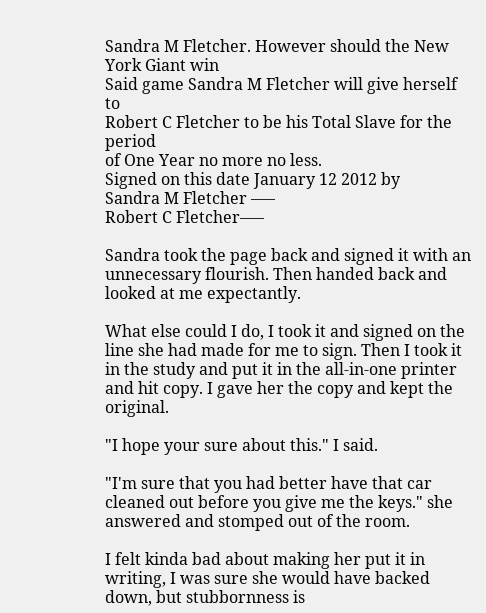Sandra M Fletcher. However should the New York Giant win
Said game Sandra M Fletcher will give herself to
Robert C Fletcher to be his Total Slave for the period
of One Year no more no less.
Signed on this date January 12 2012 by
Sandra M Fletcher –––
Robert C Fletcher–––

Sandra took the page back and signed it with an unnecessary flourish. Then handed back and looked at me expectantly.

What else could I do, I took it and signed on the line she had made for me to sign. Then I took it in the study and put it in the all-in-one printer and hit copy. I gave her the copy and kept the original.

"I hope your sure about this." I said.

"I'm sure that you had better have that car cleaned out before you give me the keys." she answered and stomped out of the room.

I felt kinda bad about making her put it in writing, I was sure she would have backed down, but stubbornness is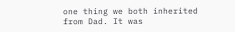one thing we both inherited from Dad. It was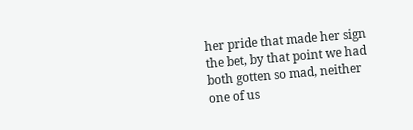her pride that made her sign the bet, by that point we had both gotten so mad, neither one of us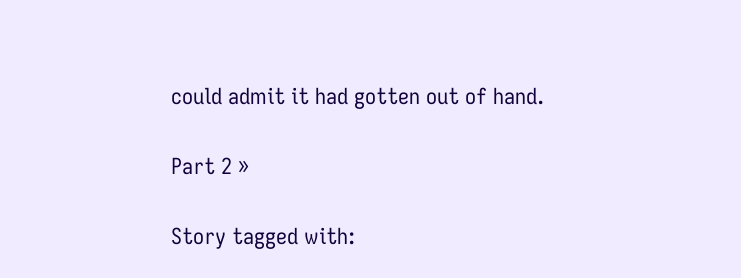could admit it had gotten out of hand.

Part 2 »

Story tagged with: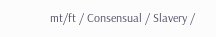mt/ft / Consensual / Slavery /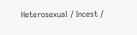Heterosexual / Incest /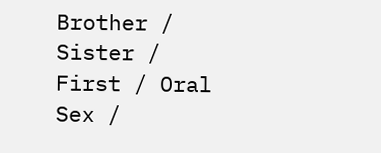Brother / Sister / First / Oral Sex /